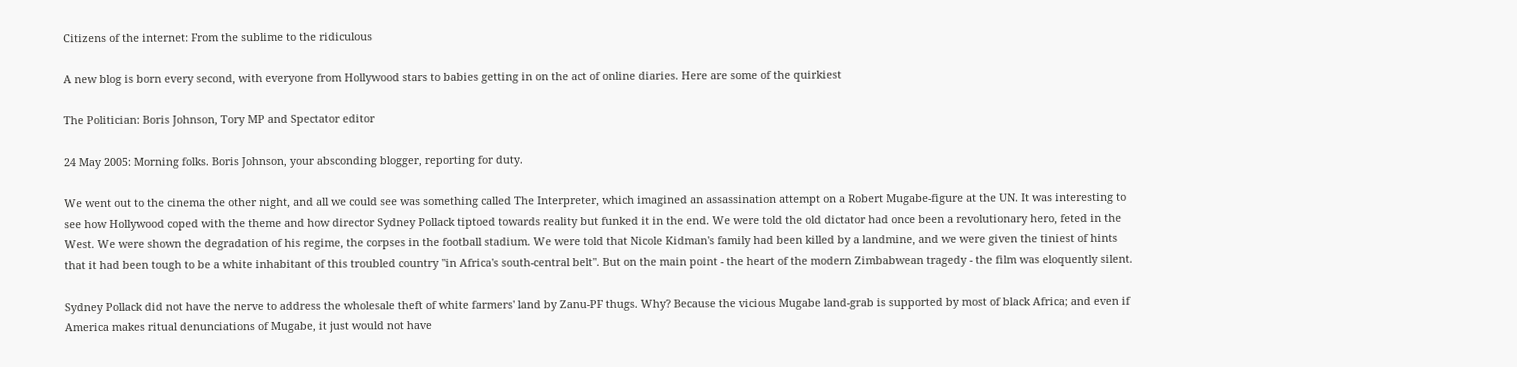Citizens of the internet: From the sublime to the ridiculous

A new blog is born every second, with everyone from Hollywood stars to babies getting in on the act of online diaries. Here are some of the quirkiest

The Politician: Boris Johnson, Tory MP and Spectator editor

24 May 2005: Morning folks. Boris Johnson, your absconding blogger, reporting for duty.

We went out to the cinema the other night, and all we could see was something called The Interpreter, which imagined an assassination attempt on a Robert Mugabe-figure at the UN. It was interesting to see how Hollywood coped with the theme and how director Sydney Pollack tiptoed towards reality but funked it in the end. We were told the old dictator had once been a revolutionary hero, feted in the West. We were shown the degradation of his regime, the corpses in the football stadium. We were told that Nicole Kidman's family had been killed by a landmine, and we were given the tiniest of hints that it had been tough to be a white inhabitant of this troubled country "in Africa's south-central belt". But on the main point - the heart of the modern Zimbabwean tragedy - the film was eloquently silent.

Sydney Pollack did not have the nerve to address the wholesale theft of white farmers' land by Zanu-PF thugs. Why? Because the vicious Mugabe land-grab is supported by most of black Africa; and even if America makes ritual denunciations of Mugabe, it just would not have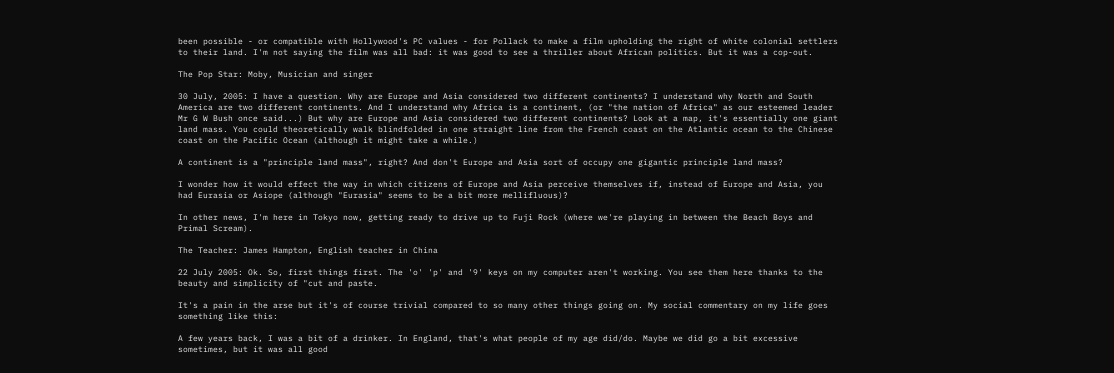been possible - or compatible with Hollywood's PC values - for Pollack to make a film upholding the right of white colonial settlers to their land. I'm not saying the film was all bad: it was good to see a thriller about African politics. But it was a cop-out.

The Pop Star: Moby, Musician and singer

30 July, 2005: I have a question. Why are Europe and Asia considered two different continents? I understand why North and South America are two different continents. And I understand why Africa is a continent, (or "the nation of Africa" as our esteemed leader Mr G W Bush once said...) But why are Europe and Asia considered two different continents? Look at a map, it's essentially one giant land mass. You could theoretically walk blindfolded in one straight line from the French coast on the Atlantic ocean to the Chinese coast on the Pacific Ocean (although it might take a while.)

A continent is a "principle land mass", right? And don't Europe and Asia sort of occupy one gigantic principle land mass?

I wonder how it would effect the way in which citizens of Europe and Asia perceive themselves if, instead of Europe and Asia, you had Eurasia or Asiope (although "Eurasia" seems to be a bit more mellifluous)?

In other news, I'm here in Tokyo now, getting ready to drive up to Fuji Rock (where we're playing in between the Beach Boys and Primal Scream).

The Teacher: James Hampton, English teacher in China

22 July 2005: Ok. So, first things first. The 'o' 'p' and '9' keys on my computer aren't working. You see them here thanks to the beauty and simplicity of "cut and paste.

It's a pain in the arse but it's of course trivial compared to so many other things going on. My social commentary on my life goes something like this:

A few years back, I was a bit of a drinker. In England, that's what people of my age did/do. Maybe we did go a bit excessive sometimes, but it was all good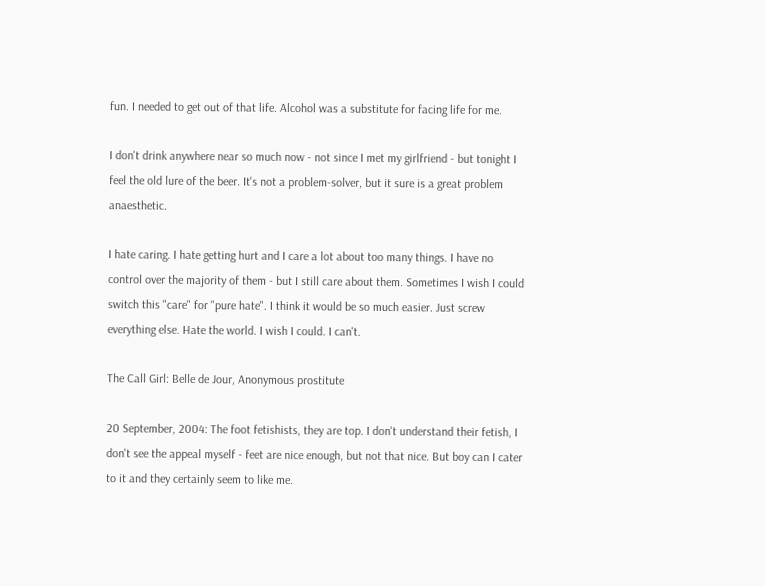fun. I needed to get out of that life. Alcohol was a substitute for facing life for me.

I don't drink anywhere near so much now - not since I met my girlfriend - but tonight I feel the old lure of the beer. It's not a problem-solver, but it sure is a great problem anaesthetic.

I hate caring. I hate getting hurt and I care a lot about too many things. I have no control over the majority of them - but I still care about them. Sometimes I wish I could switch this "care" for "pure hate". I think it would be so much easier. Just screw everything else. Hate the world. I wish I could. I can't.

The Call Girl: Belle de Jour, Anonymous prostitute

20 September, 2004: The foot fetishists, they are top. I don't understand their fetish, I don't see the appeal myself - feet are nice enough, but not that nice. But boy can I cater to it and they certainly seem to like me.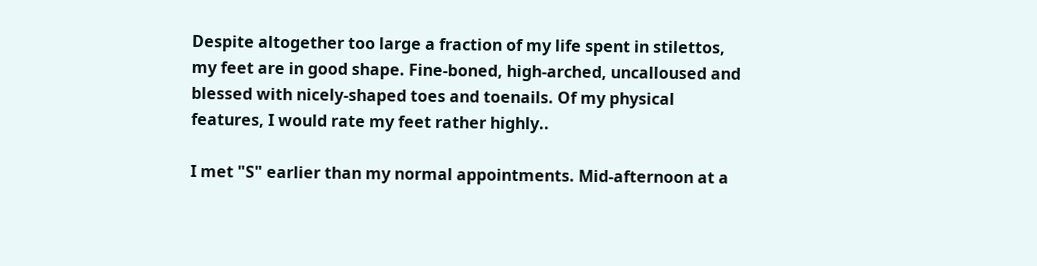Despite altogether too large a fraction of my life spent in stilettos, my feet are in good shape. Fine-boned, high-arched, uncalloused and blessed with nicely-shaped toes and toenails. Of my physical features, I would rate my feet rather highly..

I met "S" earlier than my normal appointments. Mid-afternoon at a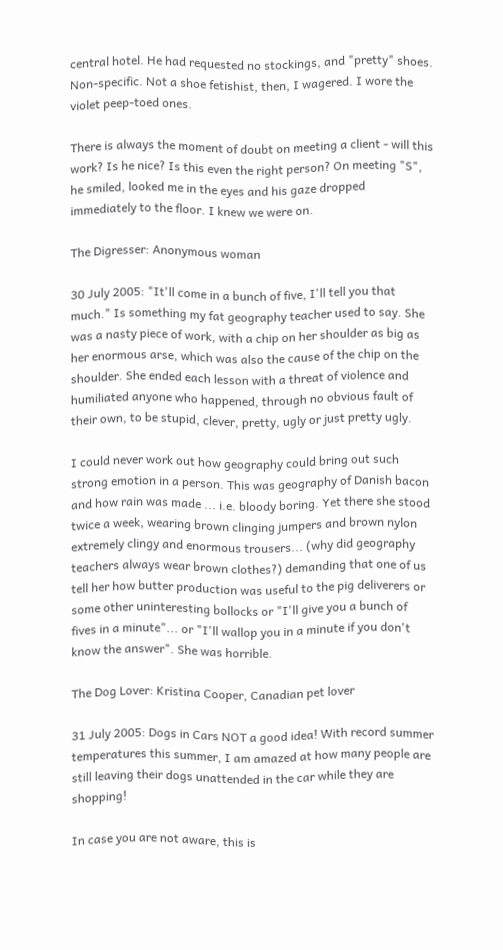central hotel. He had requested no stockings, and "pretty" shoes. Non-specific. Not a shoe fetishist, then, I wagered. I wore the violet peep-toed ones.

There is always the moment of doubt on meeting a client - will this work? Is he nice? Is this even the right person? On meeting "S", he smiled, looked me in the eyes and his gaze dropped immediately to the floor. I knew we were on.

The Digresser: Anonymous woman

30 July 2005: "It'll come in a bunch of five, I'll tell you that much." Is something my fat geography teacher used to say. She was a nasty piece of work, with a chip on her shoulder as big as her enormous arse, which was also the cause of the chip on the shoulder. She ended each lesson with a threat of violence and humiliated anyone who happened, through no obvious fault of their own, to be stupid, clever, pretty, ugly or just pretty ugly.

I could never work out how geography could bring out such strong emotion in a person. This was geography of Danish bacon and how rain was made ... i.e. bloody boring. Yet there she stood twice a week, wearing brown clinging jumpers and brown nylon extremely clingy and enormous trousers... (why did geography teachers always wear brown clothes?) demanding that one of us tell her how butter production was useful to the pig deliverers or some other uninteresting bollocks or "I'll give you a bunch of fives in a minute"... or "I'll wallop you in a minute if you don't know the answer". She was horrible.

The Dog Lover: Kristina Cooper, Canadian pet lover

31 July 2005: Dogs in Cars NOT a good idea! With record summer temperatures this summer, I am amazed at how many people are still leaving their dogs unattended in the car while they are shopping!

In case you are not aware, this is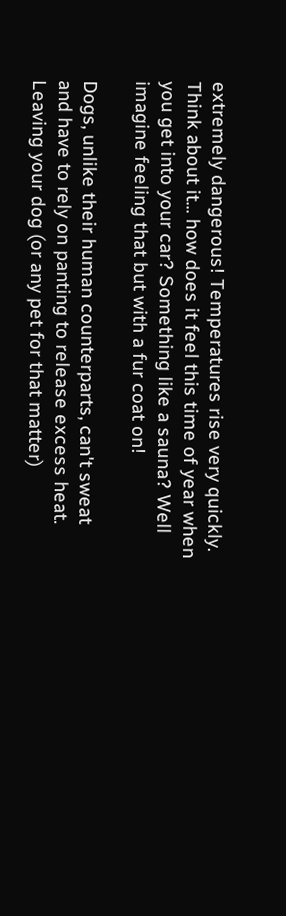extremely dangerous! Temperatures rise very quickly. Think about it... how does it feel this time of year when you get into your car? Something like a sauna? Well imagine feeling that but with a fur coat on!

Dogs, unlike their human counterparts, can't sweat and have to rely on panting to release excess heat. Leaving your dog (or any pet for that matter)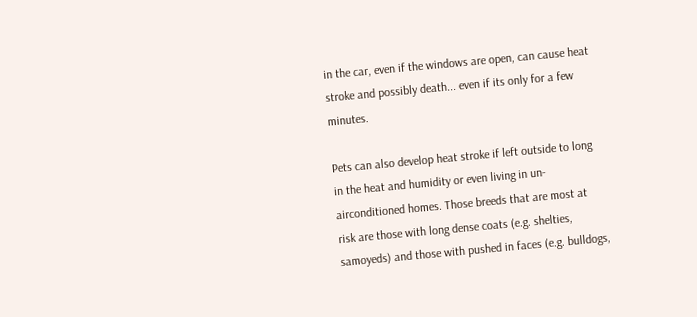in the car, even if the windows are open, can cause heat stroke and possibly death... even if its only for a few minutes.

Pets can also develop heat stroke if left outside to long in the heat and humidity or even living in un-airconditioned homes. Those breeds that are most at risk are those with long dense coats (e.g. shelties, samoyeds) and those with pushed in faces (e.g. bulldogs,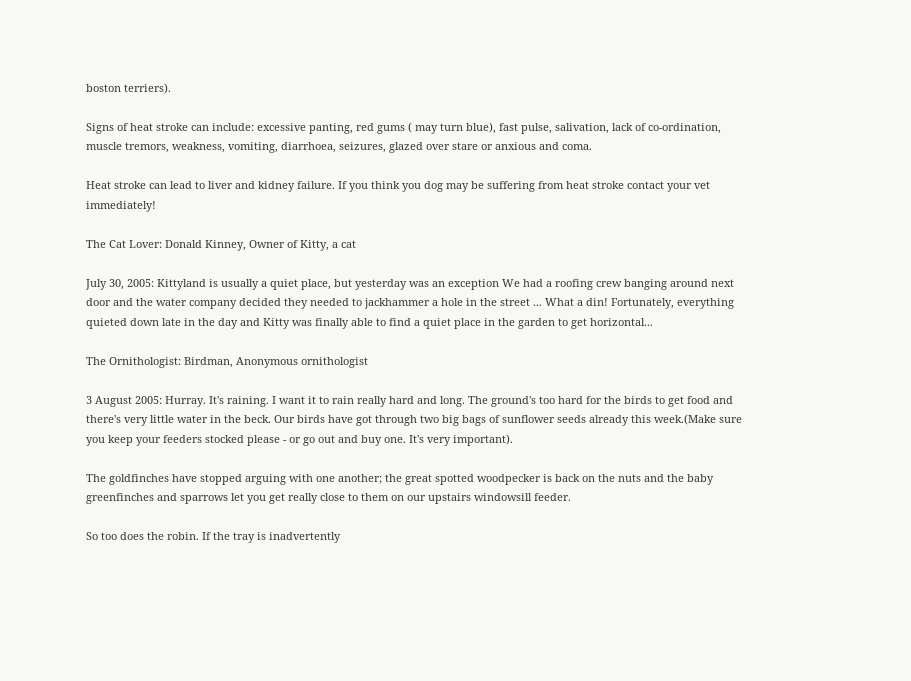boston terriers).

Signs of heat stroke can include: excessive panting, red gums ( may turn blue), fast pulse, salivation, lack of co-ordination, muscle tremors, weakness, vomiting, diarrhoea, seizures, glazed over stare or anxious and coma.

Heat stroke can lead to liver and kidney failure. If you think you dog may be suffering from heat stroke contact your vet immediately!

The Cat Lover: Donald Kinney, Owner of Kitty, a cat

July 30, 2005: Kittyland is usually a quiet place, but yesterday was an exception We had a roofing crew banging around next door and the water company decided they needed to jackhammer a hole in the street ... What a din! Fortunately, everything quieted down late in the day and Kitty was finally able to find a quiet place in the garden to get horizontal...

The Ornithologist: Birdman, Anonymous ornithologist

3 August 2005: Hurray. It's raining. I want it to rain really hard and long. The ground's too hard for the birds to get food and there's very little water in the beck. Our birds have got through two big bags of sunflower seeds already this week.(Make sure you keep your feeders stocked please - or go out and buy one. It's very important).

The goldfinches have stopped arguing with one another; the great spotted woodpecker is back on the nuts and the baby greenfinches and sparrows let you get really close to them on our upstairs windowsill feeder.

So too does the robin. If the tray is inadvertently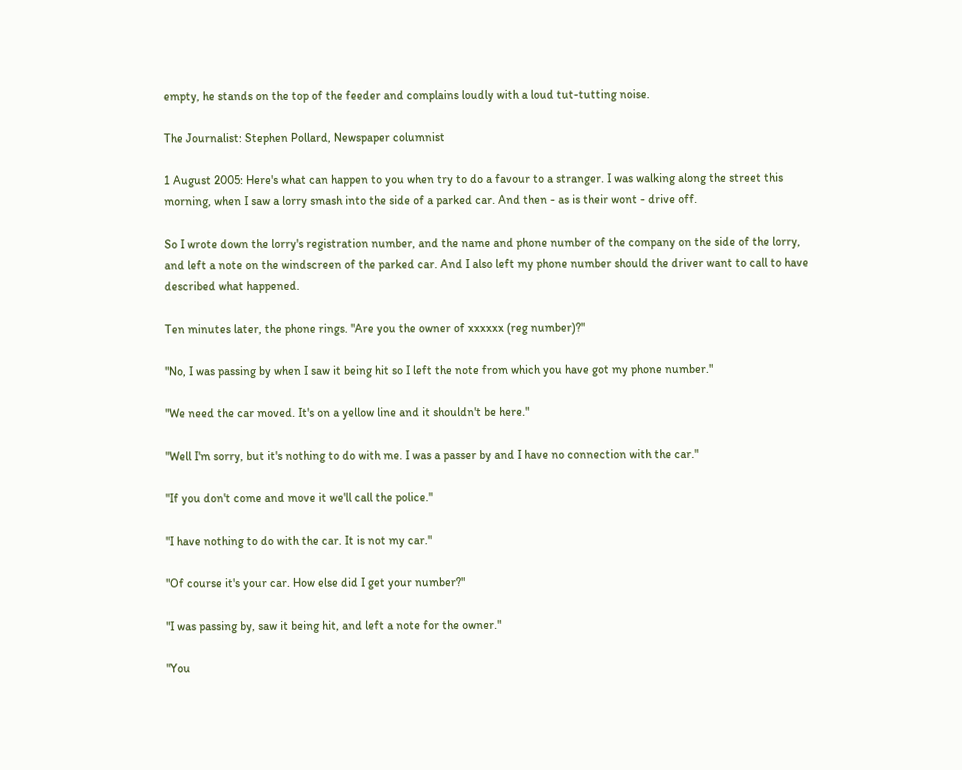empty, he stands on the top of the feeder and complains loudly with a loud tut-tutting noise.

The Journalist: Stephen Pollard, Newspaper columnist

1 August 2005: Here's what can happen to you when try to do a favour to a stranger. I was walking along the street this morning, when I saw a lorry smash into the side of a parked car. And then - as is their wont - drive off.

So I wrote down the lorry's registration number, and the name and phone number of the company on the side of the lorry, and left a note on the windscreen of the parked car. And I also left my phone number should the driver want to call to have described what happened.

Ten minutes later, the phone rings. "Are you the owner of xxxxxx (reg number)?"

"No, I was passing by when I saw it being hit so I left the note from which you have got my phone number."

"We need the car moved. It's on a yellow line and it shouldn't be here."

"Well I'm sorry, but it's nothing to do with me. I was a passer by and I have no connection with the car."

"If you don't come and move it we'll call the police."

"I have nothing to do with the car. It is not my car."

"Of course it's your car. How else did I get your number?"

"I was passing by, saw it being hit, and left a note for the owner."

"You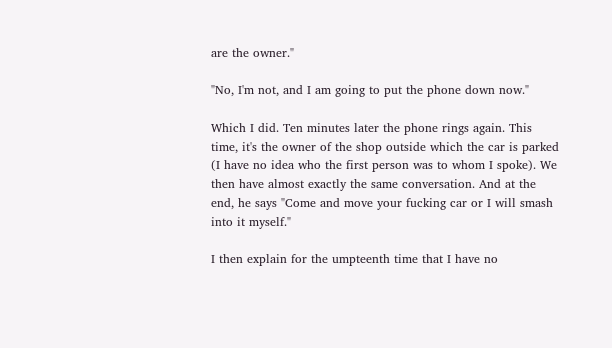are the owner."

"No, I'm not, and I am going to put the phone down now."

Which I did. Ten minutes later the phone rings again. This time, it's the owner of the shop outside which the car is parked (I have no idea who the first person was to whom I spoke). We then have almost exactly the same conversation. And at the end, he says "Come and move your fucking car or I will smash into it myself."

I then explain for the umpteenth time that I have no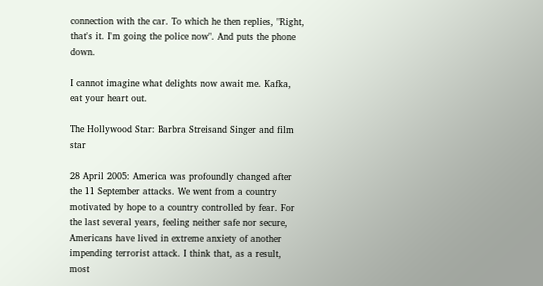connection with the car. To which he then replies, "Right, that's it. I'm going the police now". And puts the phone down.

I cannot imagine what delights now await me. Kafka, eat your heart out.

The Hollywood Star: Barbra Streisand Singer and film star

28 April 2005: America was profoundly changed after the 11 September attacks. We went from a country motivated by hope to a country controlled by fear. For the last several years, feeling neither safe nor secure, Americans have lived in extreme anxiety of another impending terrorist attack. I think that, as a result, most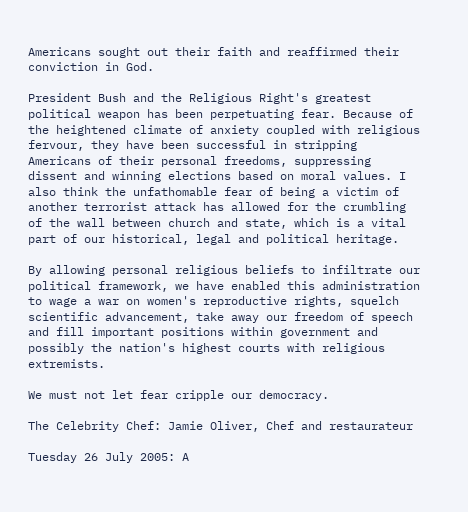Americans sought out their faith and reaffirmed their conviction in God.

President Bush and the Religious Right's greatest political weapon has been perpetuating fear. Because of the heightened climate of anxiety coupled with religious fervour, they have been successful in stripping Americans of their personal freedoms, suppressing dissent and winning elections based on moral values. I also think the unfathomable fear of being a victim of another terrorist attack has allowed for the crumbling of the wall between church and state, which is a vital part of our historical, legal and political heritage.

By allowing personal religious beliefs to infiltrate our political framework, we have enabled this administration to wage a war on women's reproductive rights, squelch scientific advancement, take away our freedom of speech and fill important positions within government and possibly the nation's highest courts with religious extremists.

We must not let fear cripple our democracy.

The Celebrity Chef: Jamie Oliver, Chef and restaurateur

Tuesday 26 July 2005: A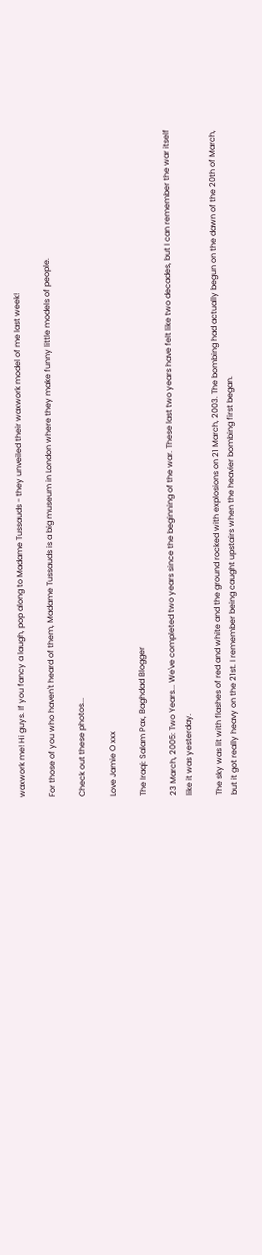waxwork me! Hi guys. If you fancy a laugh, pop along to Madame Tussauds - they unveiled their waxwork model of me last week!

For those of you who haven't heard of them, Madame Tussauds is a big museum in London where they make funny little models of people.

Check out these photos...

Love Jamie O xxx

The Iraqi: Salam Pax, Baghdad Blogger

23 March, 2005: Two Years... We've completed two years since the beginning of the war. These last two years have felt like two decades, but I can remember the war itself like it was yesterday.

The sky was lit with flashes of red and white and the ground rocked with explosions on 21 March, 2003. The bombing had actually begun on the dawn of the 20th of March, but it got really heavy on the 21st. I remember being caught upstairs when the heavier bombing first began.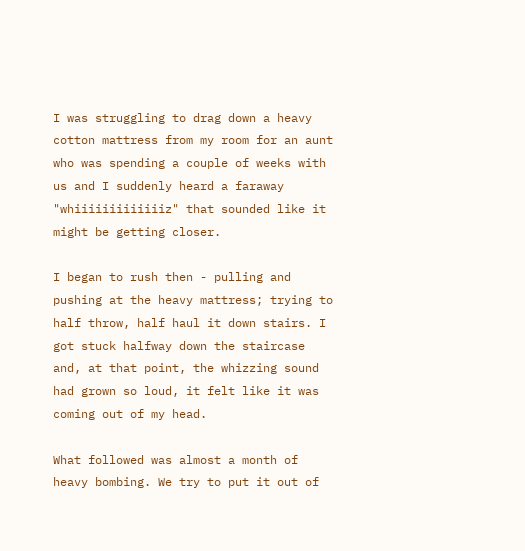I was struggling to drag down a heavy cotton mattress from my room for an aunt who was spending a couple of weeks with us and I suddenly heard a faraway "whiiiiiiiiiiiiiz" that sounded like it might be getting closer.

I began to rush then - pulling and pushing at the heavy mattress; trying to half throw, half haul it down stairs. I got stuck halfway down the staircase and, at that point, the whizzing sound had grown so loud, it felt like it was coming out of my head.

What followed was almost a month of heavy bombing. We try to put it out of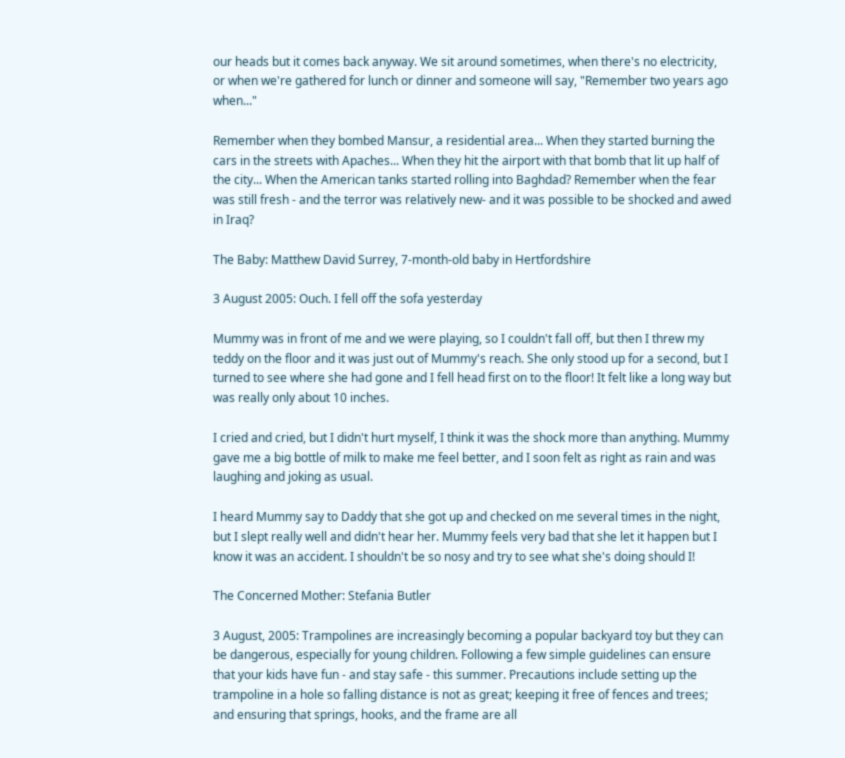our heads but it comes back anyway. We sit around sometimes, when there's no electricity, or when we're gathered for lunch or dinner and someone will say, "Remember two years ago when..."

Remember when they bombed Mansur, a residential area... When they started burning the cars in the streets with Apaches... When they hit the airport with that bomb that lit up half of the city... When the American tanks started rolling into Baghdad? Remember when the fear was still fresh - and the terror was relatively new- and it was possible to be shocked and awed in Iraq?

The Baby: Matthew David Surrey, 7-month-old baby in Hertfordshire

3 August 2005: Ouch. I fell off the sofa yesterday

Mummy was in front of me and we were playing, so I couldn't fall off, but then I threw my teddy on the floor and it was just out of Mummy's reach. She only stood up for a second, but I turned to see where she had gone and I fell head first on to the floor! It felt like a long way but was really only about 10 inches.

I cried and cried, but I didn't hurt myself, I think it was the shock more than anything. Mummy gave me a big bottle of milk to make me feel better, and I soon felt as right as rain and was laughing and joking as usual.

I heard Mummy say to Daddy that she got up and checked on me several times in the night, but I slept really well and didn't hear her. Mummy feels very bad that she let it happen but I know it was an accident. I shouldn't be so nosy and try to see what she's doing should I!

The Concerned Mother: Stefania Butler

3 August, 2005: Trampolines are increasingly becoming a popular backyard toy but they can be dangerous, especially for young children. Following a few simple guidelines can ensure that your kids have fun - and stay safe - this summer. Precautions include setting up the trampoline in a hole so falling distance is not as great; keeping it free of fences and trees; and ensuring that springs, hooks, and the frame are all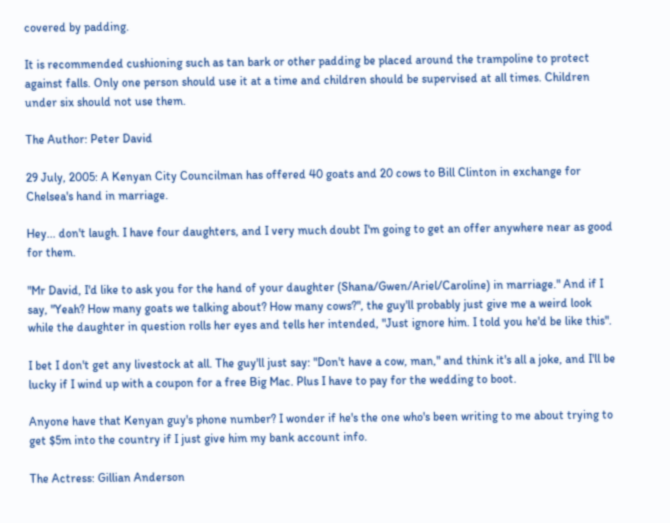covered by padding.

It is recommended cushioning such as tan bark or other padding be placed around the trampoline to protect against falls. Only one person should use it at a time and children should be supervised at all times. Children under six should not use them.

The Author: Peter David

29 July, 2005: A Kenyan City Councilman has offered 40 goats and 20 cows to Bill Clinton in exchange for Chelsea's hand in marriage.

Hey... don't laugh. I have four daughters, and I very much doubt I'm going to get an offer anywhere near as good for them.

"Mr David, I'd like to ask you for the hand of your daughter (Shana/Gwen/Ariel/Caroline) in marriage." And if I say, "Yeah? How many goats we talking about? How many cows?", the guy'll probably just give me a weird look while the daughter in question rolls her eyes and tells her intended, "Just ignore him. I told you he'd be like this".

I bet I don't get any livestock at all. The guy'll just say: "Don't have a cow, man," and think it's all a joke, and I'll be lucky if I wind up with a coupon for a free Big Mac. Plus I have to pay for the wedding to boot.

Anyone have that Kenyan guy's phone number? I wonder if he's the one who's been writing to me about trying to get $5m into the country if I just give him my bank account info.

The Actress: Gillian Anderson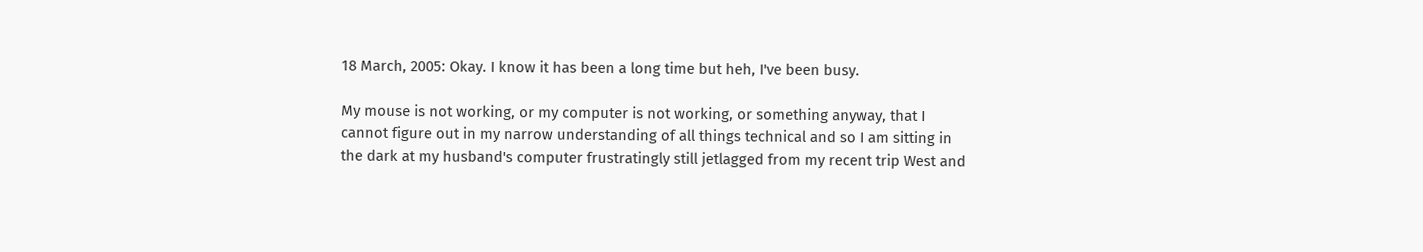18 March, 2005: Okay. I know it has been a long time but heh, I've been busy.

My mouse is not working, or my computer is not working, or something anyway, that I cannot figure out in my narrow understanding of all things technical and so I am sitting in the dark at my husband's computer frustratingly still jetlagged from my recent trip West and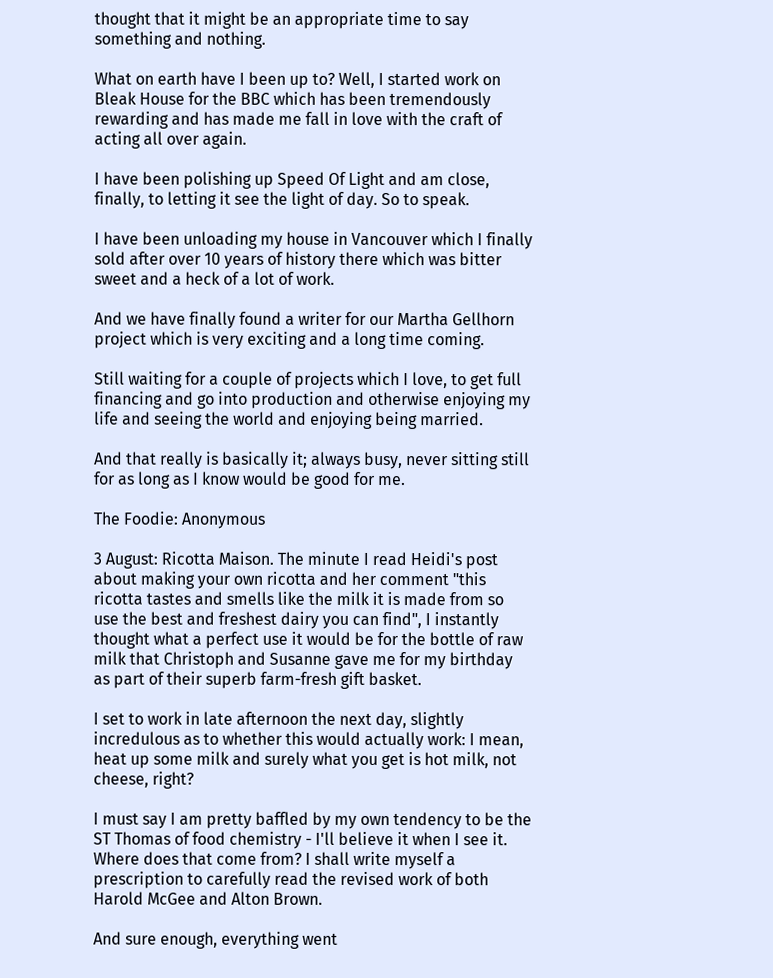thought that it might be an appropriate time to say something and nothing.

What on earth have I been up to? Well, I started work on Bleak House for the BBC which has been tremendously rewarding and has made me fall in love with the craft of acting all over again.

I have been polishing up Speed Of Light and am close, finally, to letting it see the light of day. So to speak.

I have been unloading my house in Vancouver which I finally sold after over 10 years of history there which was bitter sweet and a heck of a lot of work.

And we have finally found a writer for our Martha Gellhorn project which is very exciting and a long time coming.

Still waiting for a couple of projects which I love, to get full financing and go into production and otherwise enjoying my life and seeing the world and enjoying being married.

And that really is basically it; always busy, never sitting still for as long as I know would be good for me.

The Foodie: Anonymous

3 August: Ricotta Maison. The minute I read Heidi's post about making your own ricotta and her comment "this ricotta tastes and smells like the milk it is made from so use the best and freshest dairy you can find", I instantly thought what a perfect use it would be for the bottle of raw milk that Christoph and Susanne gave me for my birthday as part of their superb farm-fresh gift basket.

I set to work in late afternoon the next day, slightly incredulous as to whether this would actually work: I mean, heat up some milk and surely what you get is hot milk, not cheese, right?

I must say I am pretty baffled by my own tendency to be the ST Thomas of food chemistry - I'll believe it when I see it. Where does that come from? I shall write myself a prescription to carefully read the revised work of both Harold McGee and Alton Brown.

And sure enough, everything went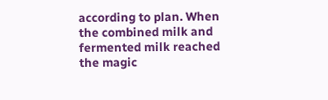according to plan. When the combined milk and fermented milk reached the magic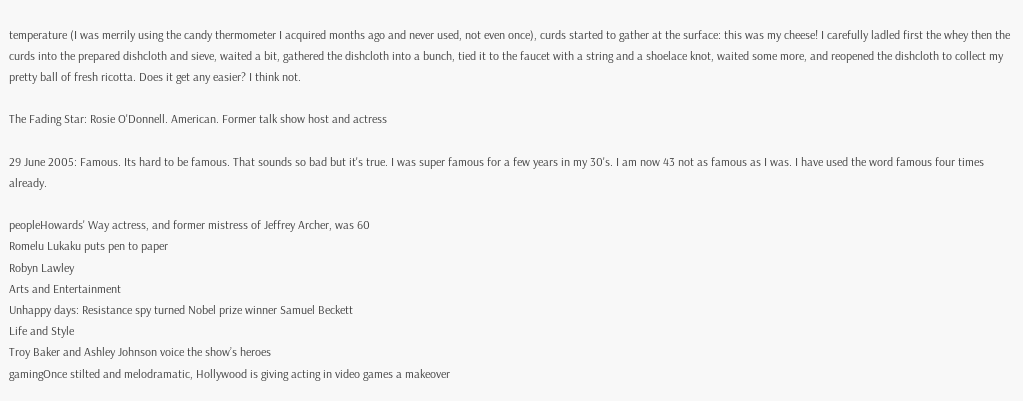temperature (I was merrily using the candy thermometer I acquired months ago and never used, not even once), curds started to gather at the surface: this was my cheese! I carefully ladled first the whey then the curds into the prepared dishcloth and sieve, waited a bit, gathered the dishcloth into a bunch, tied it to the faucet with a string and a shoelace knot, waited some more, and reopened the dishcloth to collect my pretty ball of fresh ricotta. Does it get any easier? I think not.

The Fading Star: Rosie O'Donnell. American. Former talk show host and actress

29 June 2005: Famous. Its hard to be famous. That sounds so bad but it's true. I was super famous for a few years in my 30's. I am now 43 not as famous as I was. I have used the word famous four times already.

peopleHowards' Way actress, and former mistress of Jeffrey Archer, was 60
Romelu Lukaku puts pen to paper
Robyn Lawley
Arts and Entertainment
Unhappy days: Resistance spy turned Nobel prize winner Samuel Beckett
Life and Style
Troy Baker and Ashley Johnson voice the show’s heroes
gamingOnce stilted and melodramatic, Hollywood is giving acting in video games a makeover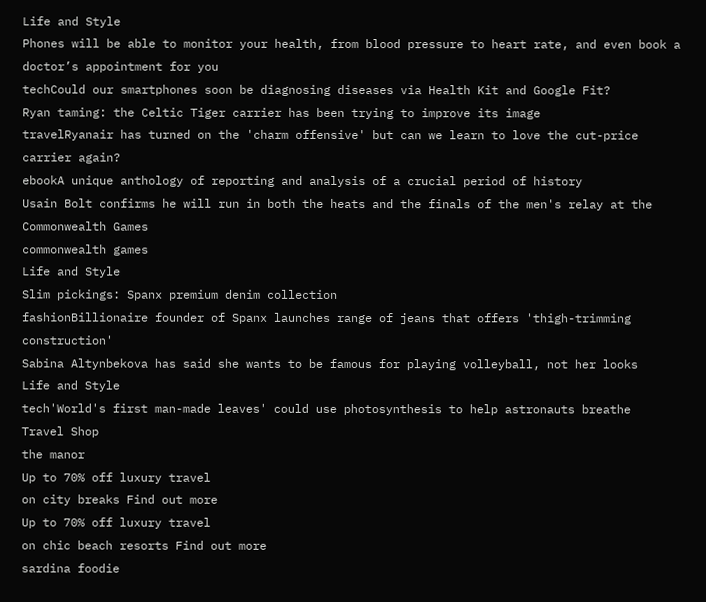Life and Style
Phones will be able to monitor your health, from blood pressure to heart rate, and even book a doctor’s appointment for you
techCould our smartphones soon be diagnosing diseases via Health Kit and Google Fit?
Ryan taming: the Celtic Tiger carrier has been trying to improve its image
travelRyanair has turned on the 'charm offensive' but can we learn to love the cut-price carrier again?
ebookA unique anthology of reporting and analysis of a crucial period of history
Usain Bolt confirms he will run in both the heats and the finals of the men's relay at the Commonwealth Games
commonwealth games
Life and Style
Slim pickings: Spanx premium denim collection
fashionBillionaire founder of Spanx launches range of jeans that offers 'thigh-trimming construction'
Sabina Altynbekova has said she wants to be famous for playing volleyball, not her looks
Life and Style
tech'World's first man-made leaves' could use photosynthesis to help astronauts breathe
Travel Shop
the manor
Up to 70% off luxury travel
on city breaks Find out more
Up to 70% off luxury travel
on chic beach resorts Find out more
sardina foodie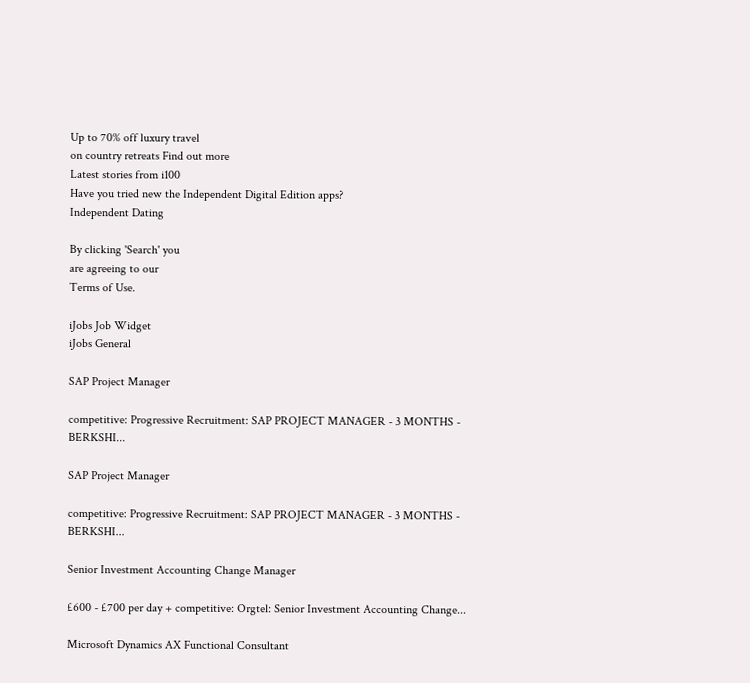Up to 70% off luxury travel
on country retreats Find out more
Latest stories from i100
Have you tried new the Independent Digital Edition apps?
Independent Dating

By clicking 'Search' you
are agreeing to our
Terms of Use.

iJobs Job Widget
iJobs General

SAP Project Manager

competitive: Progressive Recruitment: SAP PROJECT MANAGER - 3 MONTHS - BERKSHI...

SAP Project Manager

competitive: Progressive Recruitment: SAP PROJECT MANAGER - 3 MONTHS - BERKSHI...

Senior Investment Accounting Change Manager

£600 - £700 per day + competitive: Orgtel: Senior Investment Accounting Change...

Microsoft Dynamics AX Functional Consultant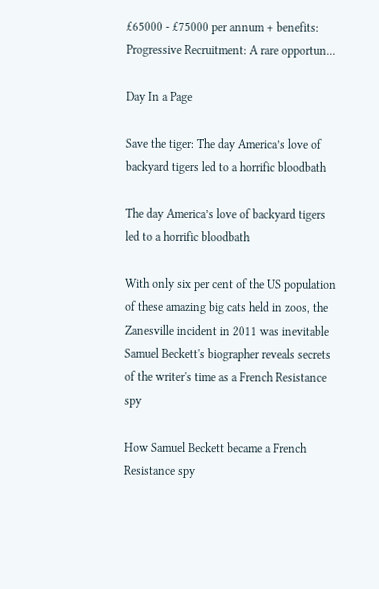£65000 - £75000 per annum + benefits: Progressive Recruitment: A rare opportun...

Day In a Page

Save the tiger: The day America’s love of backyard tigers led to a horrific bloodbath

The day America’s love of backyard tigers led to a horrific bloodbath

With only six per cent of the US population of these amazing big cats held in zoos, the Zanesville incident in 2011 was inevitable
Samuel Beckett's biographer reveals secrets of the writer's time as a French Resistance spy

How Samuel Beckett became a French Resistance spy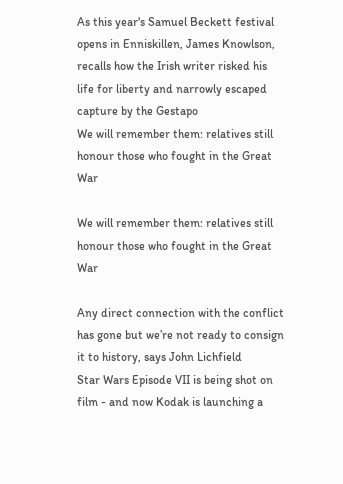As this year's Samuel Beckett festival opens in Enniskillen, James Knowlson, recalls how the Irish writer risked his life for liberty and narrowly escaped capture by the Gestapo
We will remember them: relatives still honour those who fought in the Great War

We will remember them: relatives still honour those who fought in the Great War

Any direct connection with the conflict has gone but we’re not ready to consign it to history, says John Lichfield
Star Wars Episode VII is being shot on film - and now Kodak is launching a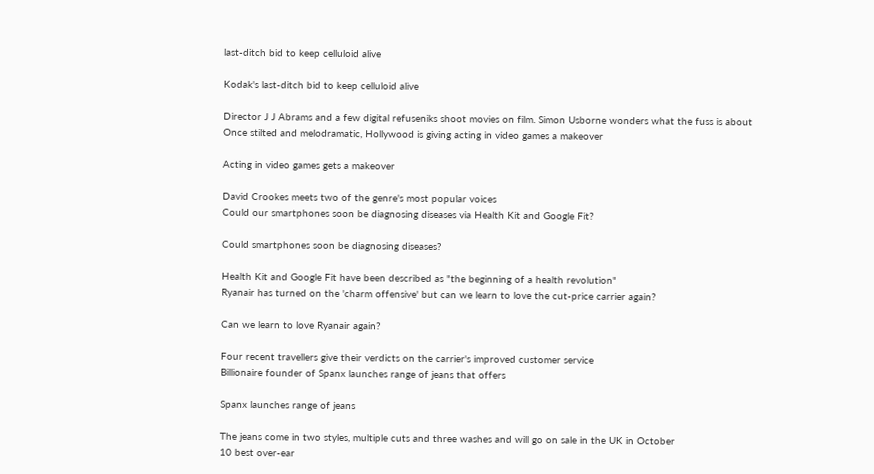last-ditch bid to keep celluloid alive

Kodak's last-ditch bid to keep celluloid alive

Director J J Abrams and a few digital refuseniks shoot movies on film. Simon Usborne wonders what the fuss is about
Once stilted and melodramatic, Hollywood is giving acting in video games a makeover

Acting in video games gets a makeover

David Crookes meets two of the genre's most popular voices
Could our smartphones soon be diagnosing diseases via Health Kit and Google Fit?

Could smartphones soon be diagnosing diseases?

Health Kit and Google Fit have been described as "the beginning of a health revolution"
Ryanair has turned on the 'charm offensive' but can we learn to love the cut-price carrier again?

Can we learn to love Ryanair again?

Four recent travellers give their verdicts on the carrier's improved customer service
Billionaire founder of Spanx launches range of jeans that offers

Spanx launches range of jeans

The jeans come in two styles, multiple cuts and three washes and will go on sale in the UK in October
10 best over-ear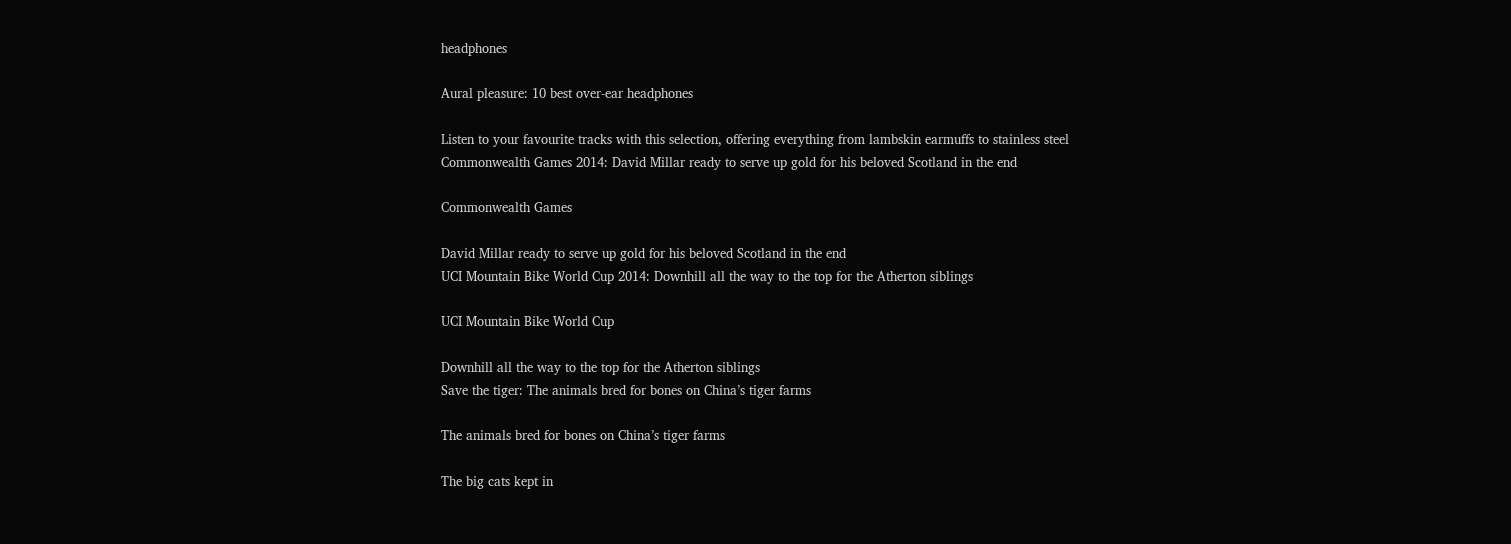headphones

Aural pleasure: 10 best over-ear headphones

Listen to your favourite tracks with this selection, offering everything from lambskin earmuffs to stainless steel
Commonwealth Games 2014: David Millar ready to serve up gold for his beloved Scotland in the end

Commonwealth Games

David Millar ready to serve up gold for his beloved Scotland in the end
UCI Mountain Bike World Cup 2014: Downhill all the way to the top for the Atherton siblings

UCI Mountain Bike World Cup

Downhill all the way to the top for the Atherton siblings
Save the tiger: The animals bred for bones on China’s tiger farms

The animals bred for bones on China’s tiger farms

The big cats kept in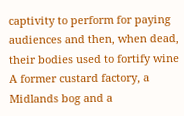captivity to perform for paying audiences and then, when dead, their bodies used to fortify wine
A former custard factory, a Midlands bog and a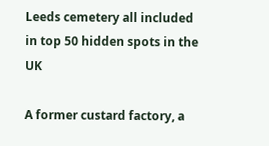Leeds cemetery all included in top 50 hidden spots in the UK

A former custard factory, a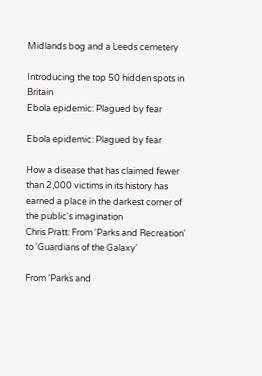Midlands bog and a Leeds cemetery

Introducing the top 50 hidden spots in Britain
Ebola epidemic: Plagued by fear

Ebola epidemic: Plagued by fear

How a disease that has claimed fewer than 2,000 victims in its history has earned a place in the darkest corner of the public's imagination
Chris Pratt: From 'Parks and Recreation' to 'Guardians of the Galaxy'

From 'Parks and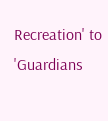Recreation' to 'Guardians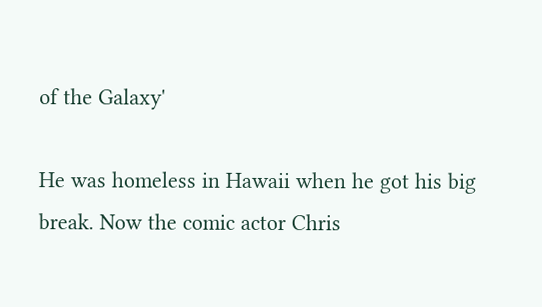of the Galaxy'

He was homeless in Hawaii when he got his big break. Now the comic actor Chris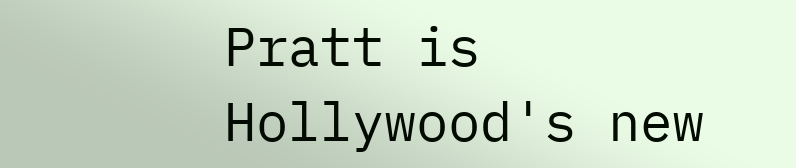Pratt is Hollywood's new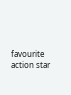favourite action star